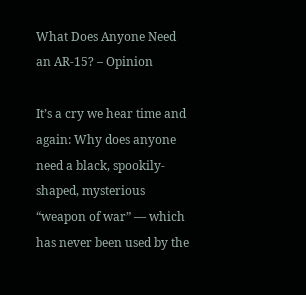What Does Anyone Need an AR-15? – Opinion

It’s a cry we hear time and again: Why does anyone need a black, spookily-shaped, mysterious “weapon of war” — which has never been used by the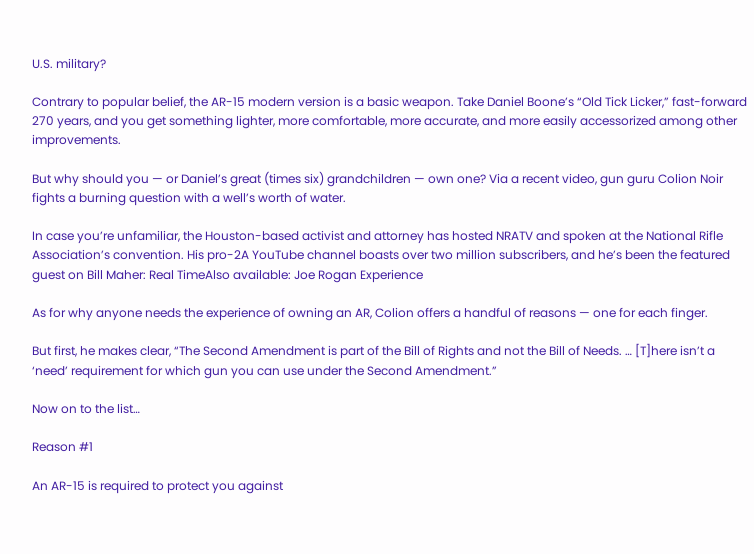U.S. military?

Contrary to popular belief, the AR-15 modern version is a basic weapon. Take Daniel Boone’s “Old Tick Licker,” fast-forward 270 years, and you get something lighter, more comfortable, more accurate, and more easily accessorized among other improvements.

But why should you — or Daniel’s great (times six) grandchildren — own one? Via a recent video, gun guru Colion Noir fights a burning question with a well’s worth of water.

In case you’re unfamiliar, the Houston-based activist and attorney has hosted NRATV and spoken at the National Rifle Association’s convention. His pro-2A YouTube channel boasts over two million subscribers, and he’s been the featured guest on Bill Maher: Real TimeAlso available: Joe Rogan Experience

As for why anyone needs the experience of owning an AR, Colion offers a handful of reasons — one for each finger.

But first, he makes clear, “The Second Amendment is part of the Bill of Rights and not the Bill of Needs. … [T]here isn’t a ‘need’ requirement for which gun you can use under the Second Amendment.”

Now on to the list…

Reason #1

An AR-15 is required to protect you against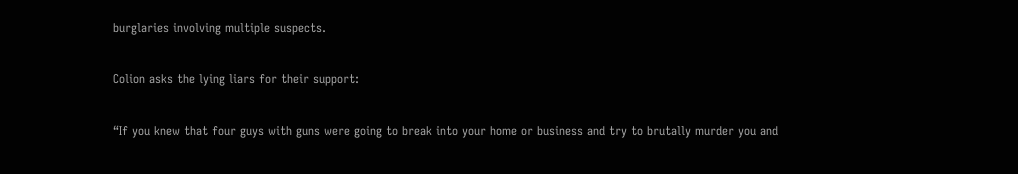burglaries involving multiple suspects.

Colion asks the lying liars for their support:

“If you knew that four guys with guns were going to break into your home or business and try to brutally murder you and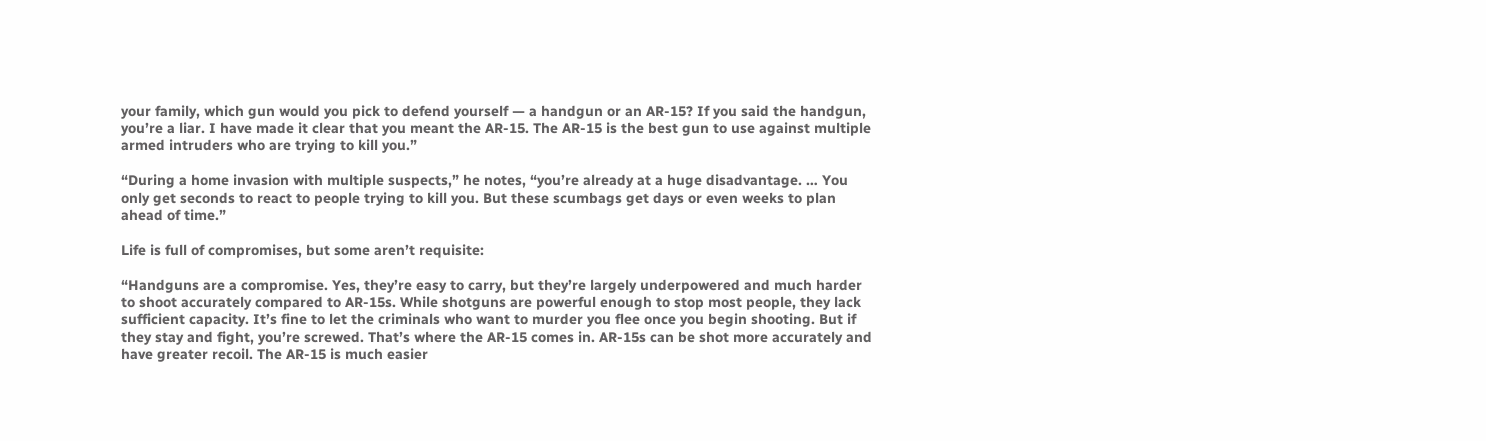your family, which gun would you pick to defend yourself — a handgun or an AR-15? If you said the handgun, you’re a liar. I have made it clear that you meant the AR-15. The AR-15 is the best gun to use against multiple armed intruders who are trying to kill you.”

“During a home invasion with multiple suspects,” he notes, “you’re already at a huge disadvantage. … You only get seconds to react to people trying to kill you. But these scumbags get days or even weeks to plan ahead of time.”

Life is full of compromises, but some aren’t requisite:

“Handguns are a compromise. Yes, they’re easy to carry, but they’re largely underpowered and much harder to shoot accurately compared to AR-15s. While shotguns are powerful enough to stop most people, they lack sufficient capacity. It’s fine to let the criminals who want to murder you flee once you begin shooting. But if they stay and fight, you’re screwed. That’s where the AR-15 comes in. AR-15s can be shot more accurately and have greater recoil. The AR-15 is much easier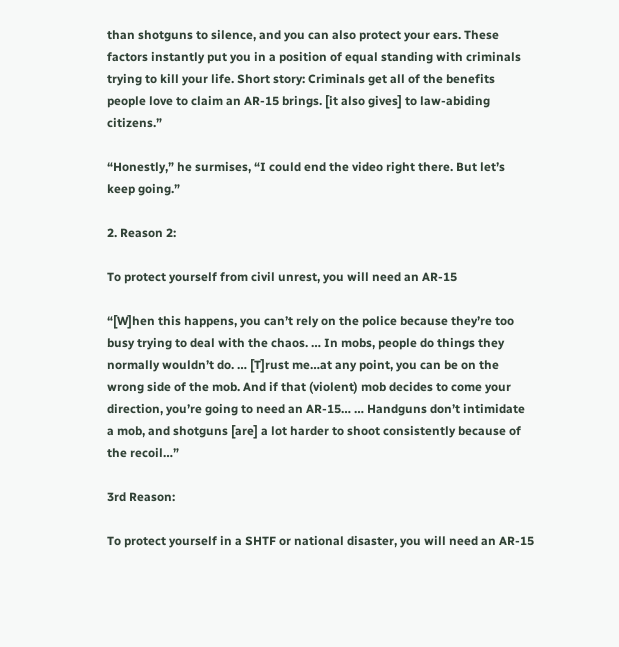than shotguns to silence, and you can also protect your ears. These factors instantly put you in a position of equal standing with criminals trying to kill your life. Short story: Criminals get all of the benefits people love to claim an AR-15 brings. [it also gives] to law-abiding citizens.”

“Honestly,” he surmises, “I could end the video right there. But let’s keep going.”

2. Reason 2:

To protect yourself from civil unrest, you will need an AR-15

“[W]hen this happens, you can’t rely on the police because they’re too busy trying to deal with the chaos. … In mobs, people do things they normally wouldn’t do. … [T]rust me…at any point, you can be on the wrong side of the mob. And if that (violent) mob decides to come your direction, you’re going to need an AR-15… … Handguns don’t intimidate a mob, and shotguns [are] a lot harder to shoot consistently because of the recoil…”

3rd Reason:

To protect yourself in a SHTF or national disaster, you will need an AR-15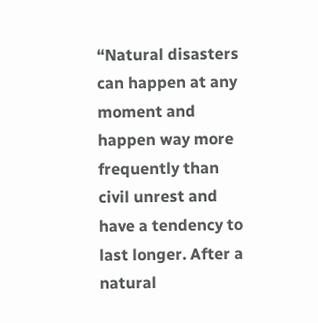“Natural disasters can happen at any moment and happen way more frequently than civil unrest and have a tendency to last longer. After a natural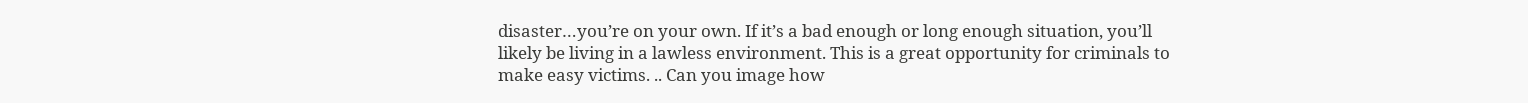disaster…you’re on your own. If it’s a bad enough or long enough situation, you’ll likely be living in a lawless environment. This is a great opportunity for criminals to make easy victims. .. Can you image how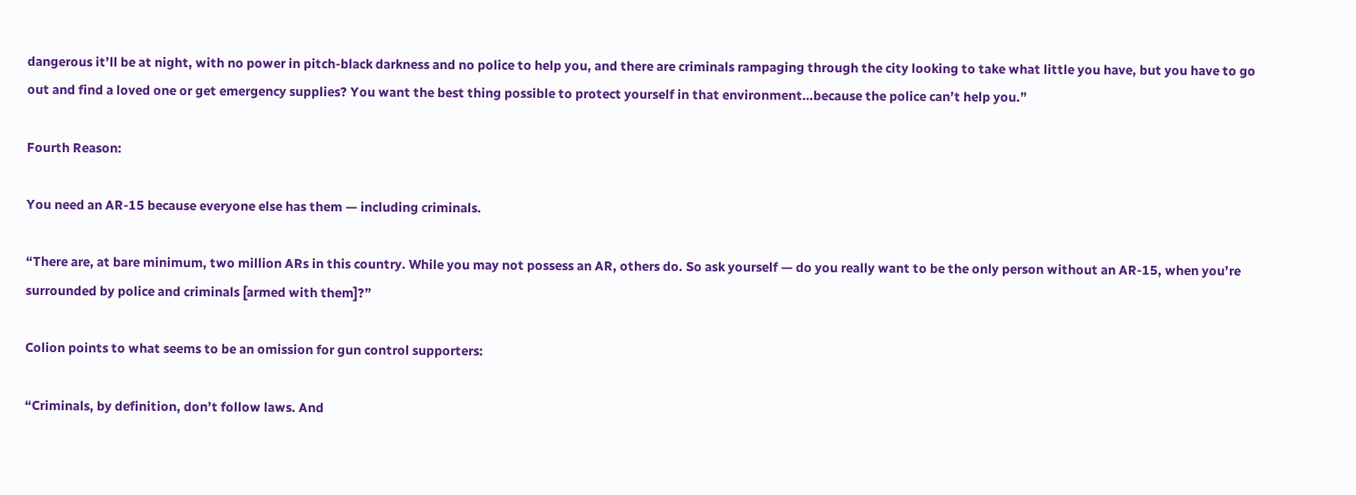dangerous it’ll be at night, with no power in pitch-black darkness and no police to help you, and there are criminals rampaging through the city looking to take what little you have, but you have to go out and find a loved one or get emergency supplies? You want the best thing possible to protect yourself in that environment…because the police can’t help you.”

Fourth Reason:

You need an AR-15 because everyone else has them — including criminals.

“There are, at bare minimum, two million ARs in this country. While you may not possess an AR, others do. So ask yourself — do you really want to be the only person without an AR-15, when you’re surrounded by police and criminals [armed with them]?”

Colion points to what seems to be an omission for gun control supporters:

“Criminals, by definition, don’t follow laws. And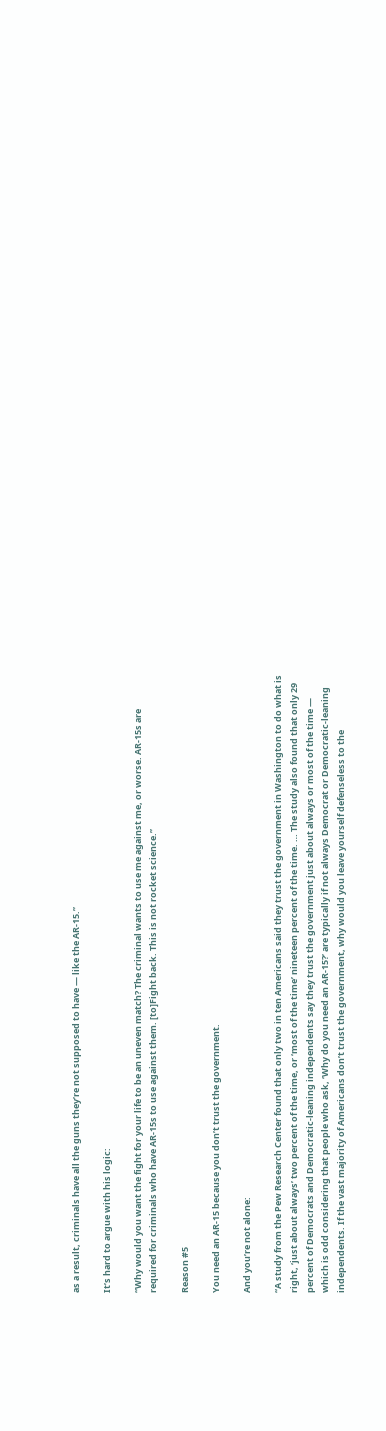as a result, criminals have all the guns they’re not supposed to have — like the AR-15.”

It’s hard to argue with his logic:

“Why would you want the fight for your life to be an uneven match? The criminal wants to use me against me, or worse. AR-15s are required for criminals who have AR-15s to use against them. [to]Fight back. This is not rocket science.”

Reason #5

You need an AR-15 because you don’t trust the government.

And you’re not alone:

“A study from the Pew Research Center found that only two in ten Americans said they trust the government in Washington to do what is right, ‘just about always’ two percent of the time, or ‘most of the time’ nineteen percent of the time. … The study also found that only 29 percent of Democrats and Democratic-leaning independents say they trust the government just about always or most of the time — which is odd considering that people who ask, ‘Why do you need an AR-15?’ are typically if not always Democrat or Democratic-leaning independents. If the vast majority of Americans don’t trust the government, why would you leave yourself defenseless to the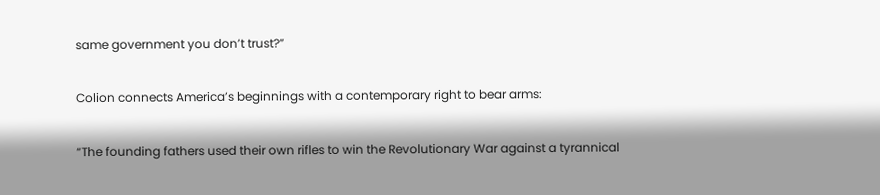same government you don’t trust?”

Colion connects America’s beginnings with a contemporary right to bear arms:

“The founding fathers used their own rifles to win the Revolutionary War against a tyrannical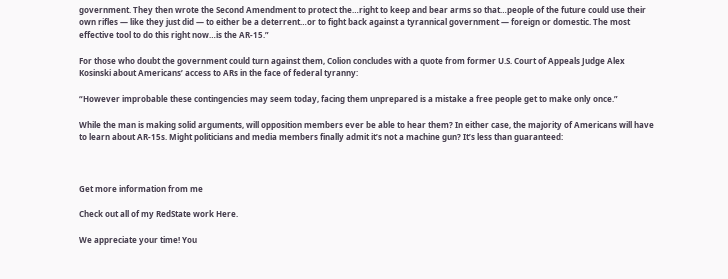government. They then wrote the Second Amendment to protect the…right to keep and bear arms so that…people of the future could use their own rifles — like they just did — to either be a deterrent…or to fight back against a tyrannical government — foreign or domestic. The most effective tool to do this right now…is the AR-15.”

For those who doubt the government could turn against them, Colion concludes with a quote from former U.S. Court of Appeals Judge Alex Kosinski about Americans’ access to ARs in the face of federal tyranny:

“However improbable these contingencies may seem today, facing them unprepared is a mistake a free people get to make only once.”

While the man is making solid arguments, will opposition members ever be able to hear them? In either case, the majority of Americans will have to learn about AR-15s. Might politicians and media members finally admit it’s not a machine gun? It’s less than guaranteed:



Get more information from me

Check out all of my RedState work Here.

We appreciate your time! You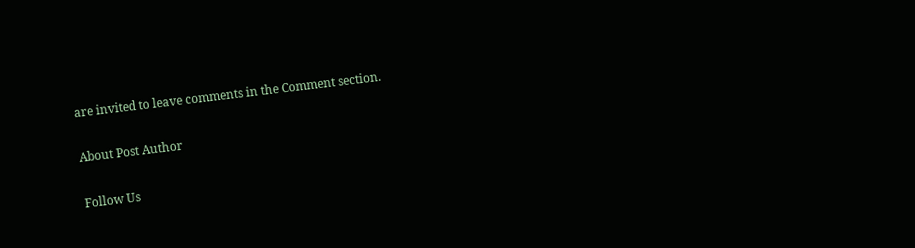are invited to leave comments in the Comment section.

About Post Author

Follow Us